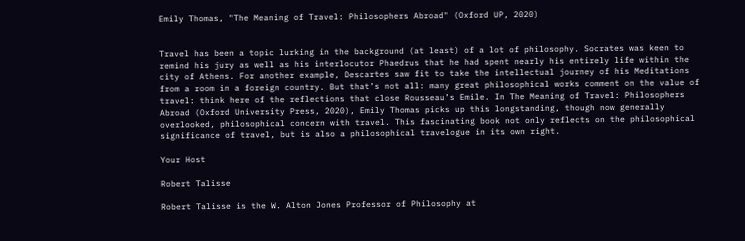Emily Thomas, "The Meaning of Travel: Philosophers Abroad" (Oxford UP, 2020)


Travel has been a topic lurking in the background (at least) of a lot of philosophy. Socrates was keen to remind his jury as well as his interlocutor Phaedrus that he had spent nearly his entirely life within the city of Athens. For another example, Descartes saw fit to take the intellectual journey of his Meditations from a room in a foreign country. But that’s not all: many great philosophical works comment on the value of travel: think here of the reflections that close Rousseau’s Emile. In The Meaning of Travel: Philosophers Abroad (Oxford University Press, 2020), Emily Thomas picks up this longstanding, though now generally overlooked, philosophical concern with travel. This fascinating book not only reflects on the philosophical significance of travel, but is also a philosophical travelogue in its own right.

Your Host

Robert Talisse

Robert Talisse is the W. Alton Jones Professor of Philosophy at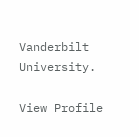Vanderbilt University.

View Profile